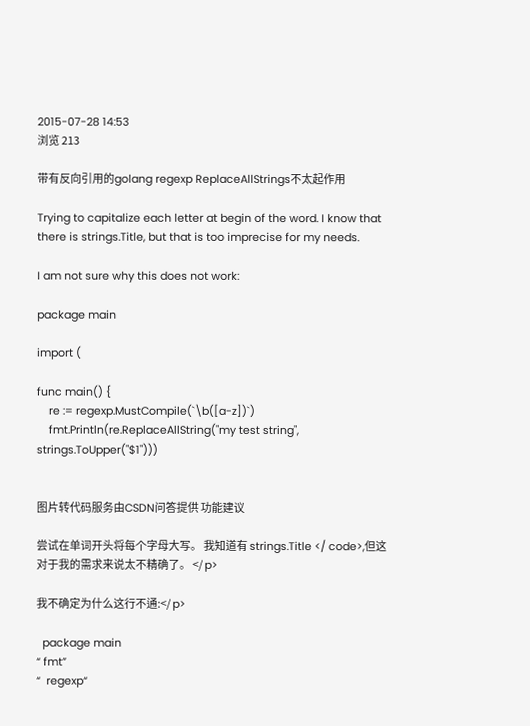2015-07-28 14:53
浏览 213

带有反向引用的golang regexp ReplaceAllStrings不太起作用

Trying to capitalize each letter at begin of the word. I know that there is strings.Title, but that is too imprecise for my needs.

I am not sure why this does not work:

package main

import (

func main() {
    re := regexp.MustCompile(`\b([a-z])`)
    fmt.Println(re.ReplaceAllString("my test string", strings.ToUpper("$1")))


图片转代码服务由CSDN问答提供 功能建议

尝试在单词开头将每个字母大写。 我知道有 strings.Title </ code>,但这对于我的需求来说太不精确了。 </ p>

我不确定为什么这行不通:</ p>

  package main
“ fmt”
“  regexp“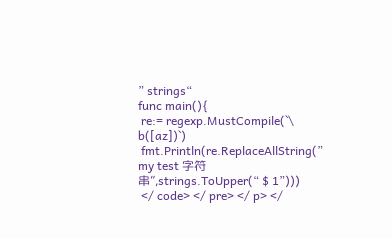” strings“
func main(){
 re:= regexp.MustCompile(`\ b([az])`)
 fmt.Println(re.ReplaceAllString(” my test 字符串”,strings.ToUpper(“ $ 1”)))
 </ code> </ pre> </ p> </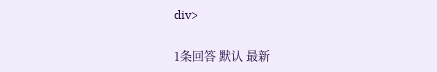div>

1条回答 默认 最新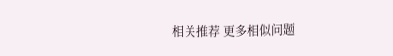相关推荐 更多相似问题